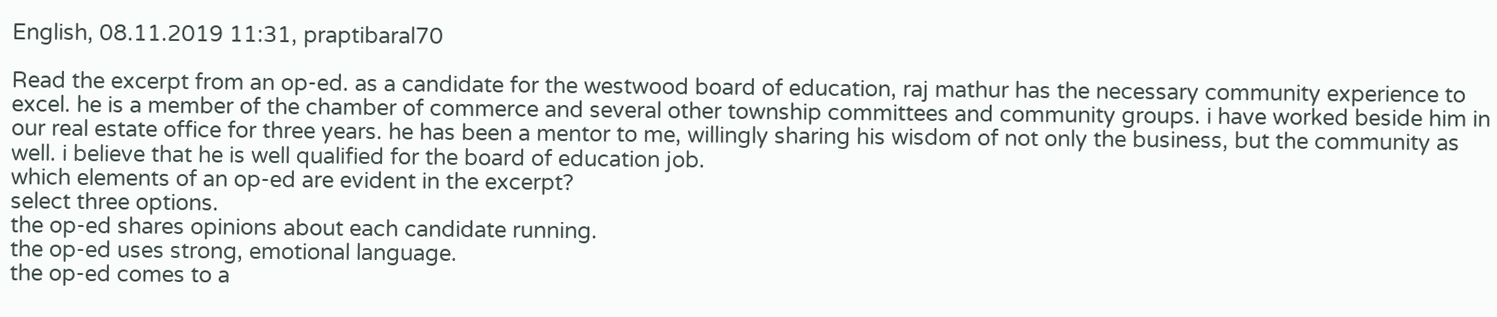English, 08.11.2019 11:31, praptibaral70

Read the excerpt from an op-ed. as a candidate for the westwood board of education, raj mathur has the necessary community experience to excel. he is a member of the chamber of commerce and several other township committees and community groups. i have worked beside him in our real estate office for three years. he has been a mentor to me, willingly sharing his wisdom of not only the business, but the community as well. i believe that he is well qualified for the board of education job.
which elements of an op-ed are evident in the excerpt?
select three options.
the op-ed shares opinions about each candidate running.
the op-ed uses strong, emotional language.
the op-ed comes to a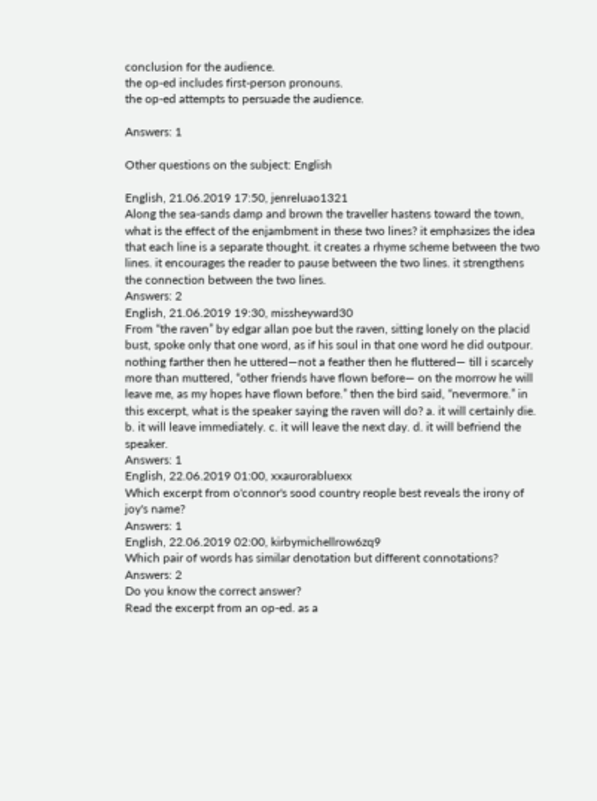conclusion for the audience.
the op-ed includes first-person pronouns.
the op-ed attempts to persuade the audience.

Answers: 1

Other questions on the subject: English

English, 21.06.2019 17:50, jenreluao1321
Along the sea-sands damp and brown the traveller hastens toward the town, what is the effect of the enjambment in these two lines? it emphasizes the idea that each line is a separate thought. it creates a rhyme scheme between the two lines. it encourages the reader to pause between the two lines. it strengthens the connection between the two lines.
Answers: 2
English, 21.06.2019 19:30, missheyward30
From “the raven” by edgar allan poe but the raven, sitting lonely on the placid bust, spoke only that one word, as if his soul in that one word he did outpour. nothing farther then he uttered—not a feather then he fluttered— till i scarcely more than muttered, “other friends have flown before— on the morrow he will leave me, as my hopes have flown before.” then the bird said, “nevermore.” in this excerpt, what is the speaker saying the raven will do? a. it will certainly die. b. it will leave immediately. c. it will leave the next day. d. it will befriend the speaker.
Answers: 1
English, 22.06.2019 01:00, xxaurorabluexx
Which excerpt from o'connor's sood country reople best reveals the irony of joy's name?
Answers: 1
English, 22.06.2019 02:00, kirbymichellrow6zq9
Which pair of words has similar denotation but different connotations?
Answers: 2
Do you know the correct answer?
Read the excerpt from an op-ed. as a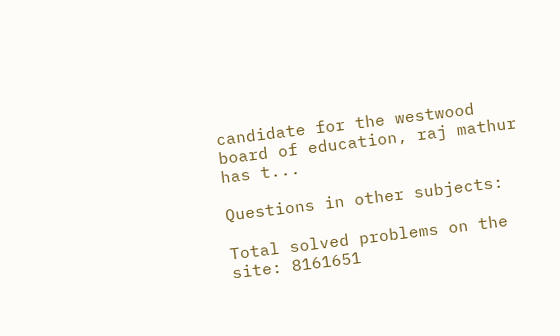candidate for the westwood board of education, raj mathur has t...

Questions in other subjects:

Total solved problems on the site: 8161651